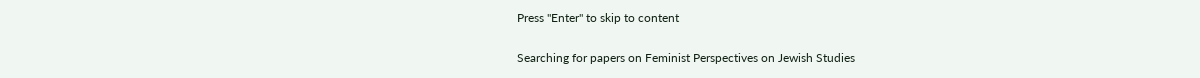Press "Enter" to skip to content

Searching for papers on Feminist Perspectives on Jewish Studies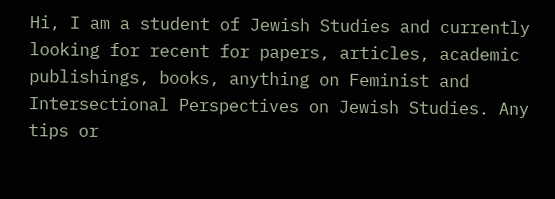Hi, I am a student of Jewish Studies and currently looking for recent for papers, articles, academic publishings, books, anything on Feminist and Intersectional Perspectives on Jewish Studies. Any tips or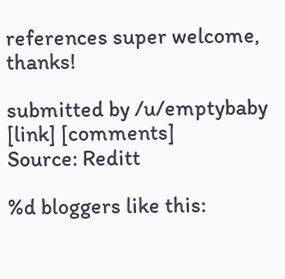references super welcome, thanks!

submitted by /u/emptybaby
[link] [comments]
Source: Reditt

%d bloggers like this: